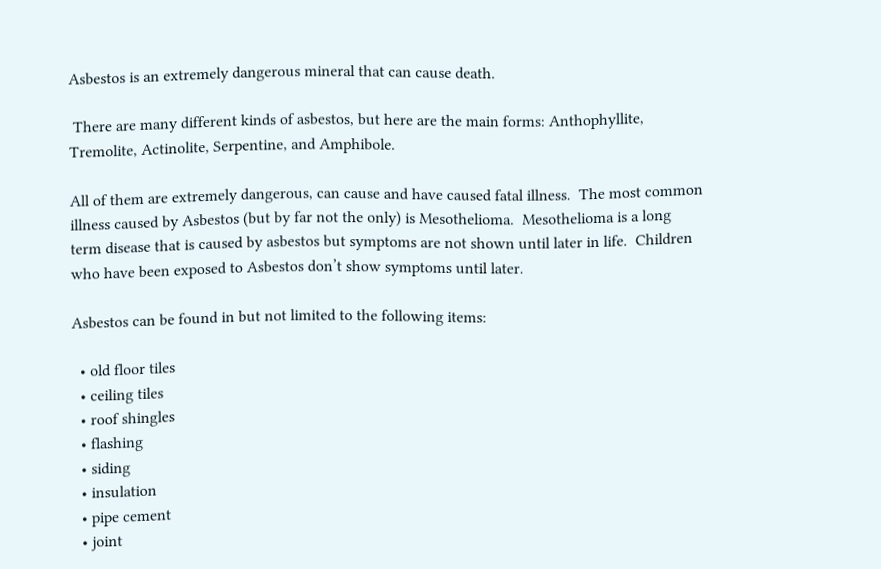Asbestos is an extremely dangerous mineral that can cause death.

 There are many different kinds of asbestos, but here are the main forms: Anthophyllite, Tremolite, Actinolite, Serpentine, and Amphibole.

All of them are extremely dangerous, can cause and have caused fatal illness.  The most common illness caused by Asbestos (but by far not the only) is Mesothelioma.  Mesothelioma is a long term disease that is caused by asbestos but symptoms are not shown until later in life.  Children who have been exposed to Asbestos don’t show symptoms until later.

Asbestos can be found in but not limited to the following items:

  • old floor tiles
  • ceiling tiles
  • roof shingles
  • flashing
  • siding
  • insulation
  • pipe cement
  • joint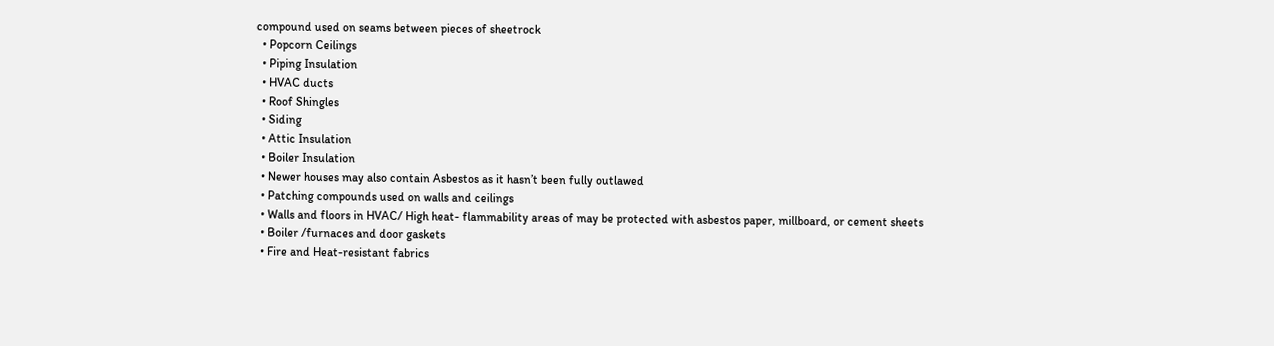compound used on seams between pieces of sheetrock
  • Popcorn Ceilings
  • Piping Insulation
  • HVAC ducts
  • Roof Shingles
  • Siding
  • Attic Insulation
  • Boiler Insulation
  • Newer houses may also contain Asbestos as it hasn’t been fully outlawed
  • Patching compounds used on walls and ceilings
  • Walls and floors in HVAC/ High heat- flammability areas of may be protected with asbestos paper, millboard, or cement sheets
  • Boiler /furnaces and door gaskets
  • Fire and Heat-resistant fabrics